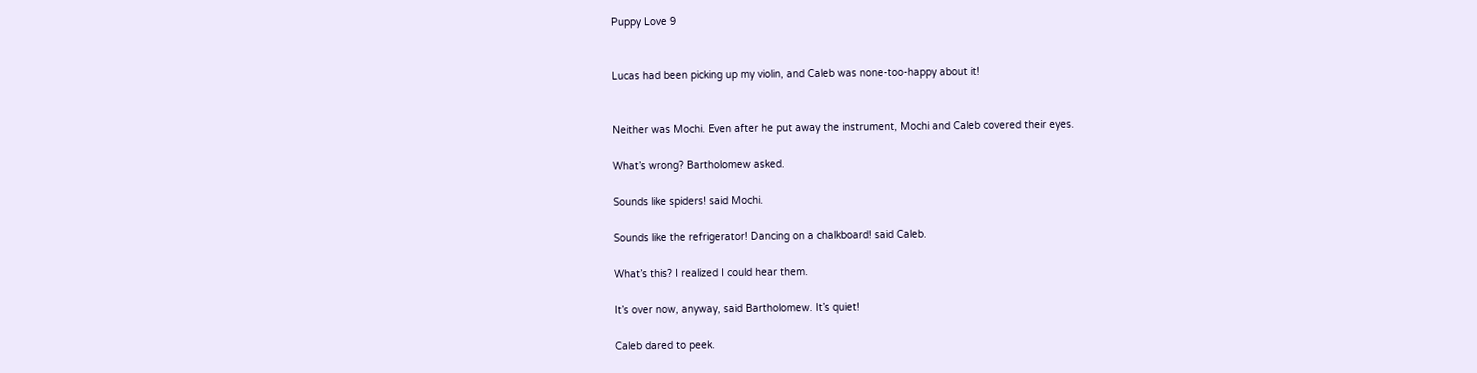Puppy Love 9


Lucas had been picking up my violin, and Caleb was none-too-happy about it!


Neither was Mochi. Even after he put away the instrument, Mochi and Caleb covered their eyes.

What’s wrong? Bartholomew asked.

Sounds like spiders! said Mochi.

Sounds like the refrigerator! Dancing on a chalkboard! said Caleb.

What’s this? I realized I could hear them.

It’s over now, anyway, said Bartholomew. It’s quiet!

Caleb dared to peek.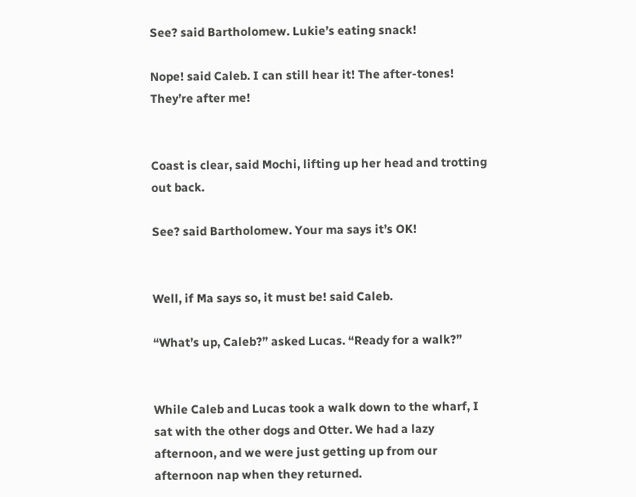See? said Bartholomew. Lukie’s eating snack!

Nope! said Caleb. I can still hear it! The after-tones! They’re after me!


Coast is clear, said Mochi, lifting up her head and trotting out back.

See? said Bartholomew. Your ma says it’s OK!


Well, if Ma says so, it must be! said Caleb.

“What’s up, Caleb?” asked Lucas. “Ready for a walk?”


While Caleb and Lucas took a walk down to the wharf, I sat with the other dogs and Otter. We had a lazy afternoon, and we were just getting up from our afternoon nap when they returned.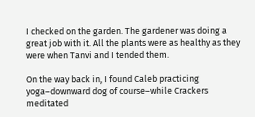I checked on the garden. The gardener was doing a great job with it. All the plants were as healthy as they were when Tanvi and I tended them.

On the way back in, I found Caleb practicing yoga–downward dog of course–while Crackers meditated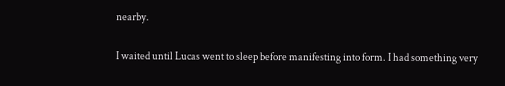nearby.


I waited until Lucas went to sleep before manifesting into form. I had something very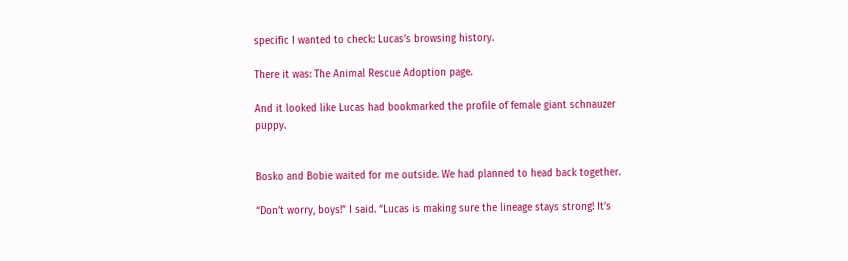specific I wanted to check: Lucas’s browsing history.

There it was: The Animal Rescue Adoption page.

And it looked like Lucas had bookmarked the profile of female giant schnauzer puppy.


Bosko and Bobie waited for me outside. We had planned to head back together.

“Don’t worry, boys!” I said. “Lucas is making sure the lineage stays strong! It’s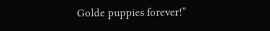Golde puppies forever!”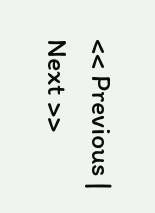<< Previous | Next >>